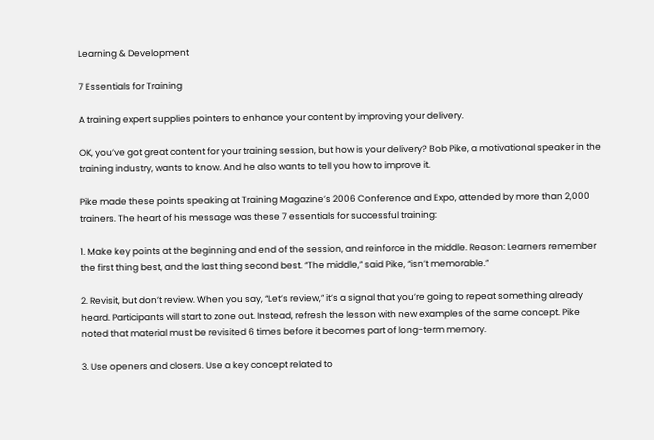Learning & Development

7 Essentials for Training

A training expert supplies pointers to enhance your content by improving your delivery.

OK, you’ve got great content for your training session, but how is your delivery? Bob Pike, a motivational speaker in the training industry, wants to know. And he also wants to tell you how to improve it.

Pike made these points speaking at Training Magazine’s 2006 Conference and Expo, attended by more than 2,000 trainers. The heart of his message was these 7 essentials for successful training:

1. Make key points at the beginning and end of the session, and reinforce in the middle. Reason: Learners remember the first thing best, and the last thing second best. “The middle,” said Pike, “isn’t memorable.”

2. Revisit, but don’t review. When you say, “Let’s review,” it’s a signal that you’re going to repeat something already heard. Participants will start to zone out. Instead, refresh the lesson with new examples of the same concept. Pike noted that material must be revisited 6 times before it becomes part of long-term memory.

3. Use openers and closers. Use a key concept related to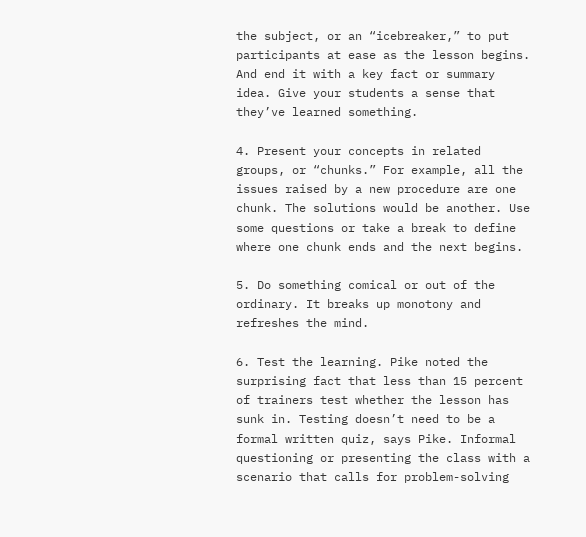the subject, or an “icebreaker,” to put participants at ease as the lesson begins. And end it with a key fact or summary idea. Give your students a sense that they’ve learned something.

4. Present your concepts in related groups, or “chunks.” For example, all the issues raised by a new procedure are one chunk. The solutions would be another. Use some questions or take a break to define where one chunk ends and the next begins.

5. Do something comical or out of the ordinary. It breaks up monotony and refreshes the mind.

6. Test the learning. Pike noted the surprising fact that less than 15 percent of trainers test whether the lesson has sunk in. Testing doesn’t need to be a formal written quiz, says Pike. Informal questioning or presenting the class with a scenario that calls for problem-solving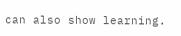can also show learning.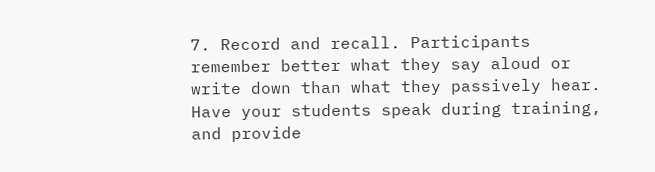7. Record and recall. Participants remember better what they say aloud or write down than what they passively hear. Have your students speak during training, and provide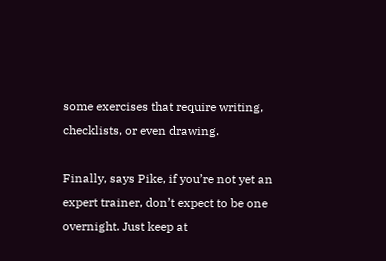some exercises that require writing, checklists, or even drawing.

Finally, says Pike, if you’re not yet an expert trainer, don’t expect to be one overnight. Just keep at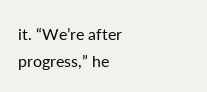it. “We’re after progress,” he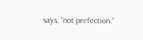says, “not perfection.”